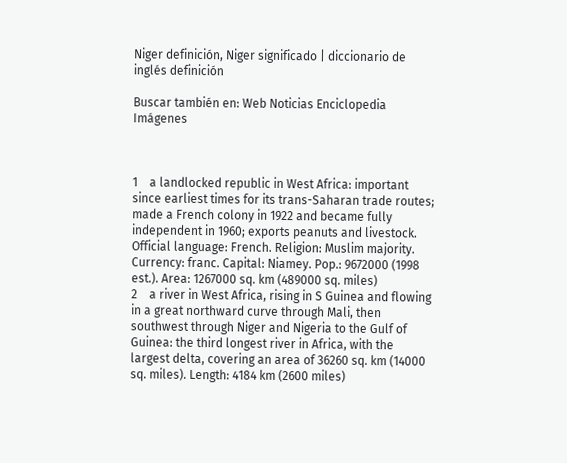Niger definición, Niger significado | diccionario de inglés definición

Buscar también en: Web Noticias Enciclopedia Imágenes



1    a landlocked republic in West Africa: important since earliest times for its trans-Saharan trade routes; made a French colony in 1922 and became fully independent in 1960; exports peanuts and livestock. Official language: French. Religion: Muslim majority. Currency: franc. Capital: Niamey. Pop.: 9672000 (1998 est.). Area: 1267000 sq. km (489000 sq. miles)
2    a river in West Africa, rising in S Guinea and flowing in a great northward curve through Mali, then southwest through Niger and Nigeria to the Gulf of Guinea: the third longest river in Africa, with the largest delta, covering an area of 36260 sq. km (14000 sq. miles). Length: 4184 km (2600 miles)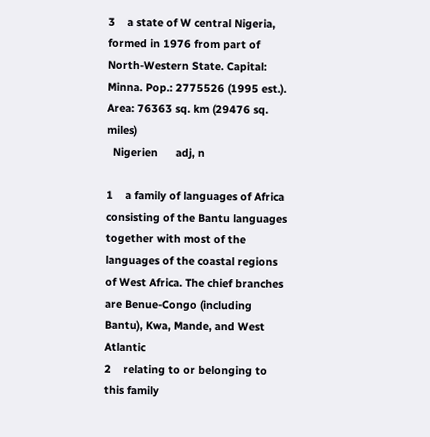3    a state of W central Nigeria, formed in 1976 from part of North-Western State. Capital: Minna. Pop.: 2775526 (1995 est.). Area: 76363 sq. km (29476 sq. miles)
  Nigerien      adj, n

1    a family of languages of Africa consisting of the Bantu languages together with most of the languages of the coastal regions of West Africa. The chief branches are Benue-Congo (including Bantu), Kwa, Mande, and West Atlantic
2    relating to or belonging to this family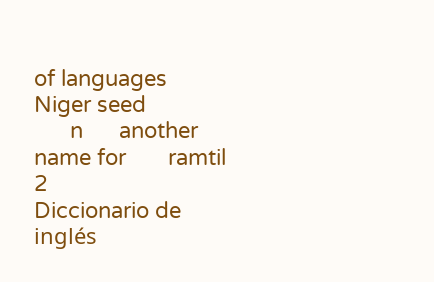of languages
Niger seed
      n      another name for       ramtil       2
Diccionario de inglés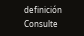definición
Consulte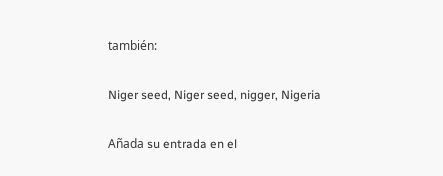también:

Niger seed, Niger seed, nigger, Nigeria

Añada su entrada en el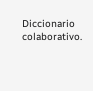Diccionario colaborativo.